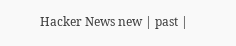Hacker News new | past |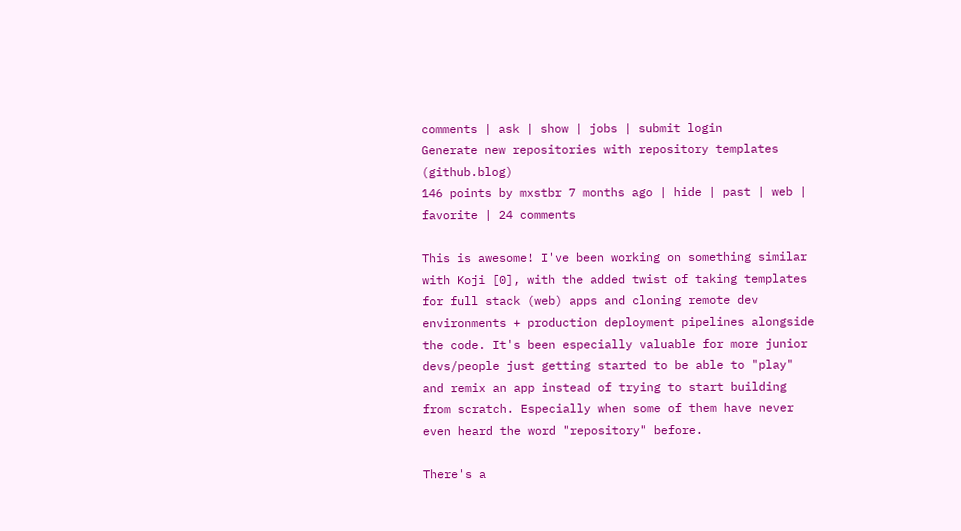comments | ask | show | jobs | submit login
Generate new repositories with repository templates (github.blog)
146 points by mxstbr 7 months ago | hide | past | web | favorite | 24 comments

This is awesome! I've been working on something similar with Koji [0], with the added twist of taking templates for full stack (web) apps and cloning remote dev environments + production deployment pipelines alongside the code. It's been especially valuable for more junior devs/people just getting started to be able to "play" and remix an app instead of trying to start building from scratch. Especially when some of them have never even heard the word "repository" before.

There's a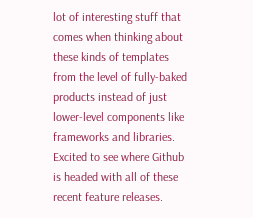lot of interesting stuff that comes when thinking about these kinds of templates from the level of fully-baked products instead of just lower-level components like frameworks and libraries. Excited to see where Github is headed with all of these recent feature releases.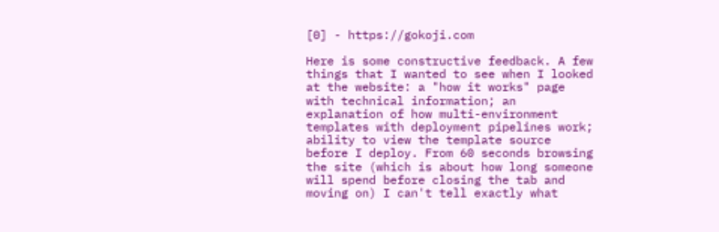[0] - https://gokoji.com

Here is some constructive feedback. A few things that I wanted to see when I looked at the website: a "how it works" page with technical information; an explanation of how multi-environment templates with deployment pipelines work; ability to view the template source before I deploy. From 60 seconds browsing the site (which is about how long someone will spend before closing the tab and moving on) I can't tell exactly what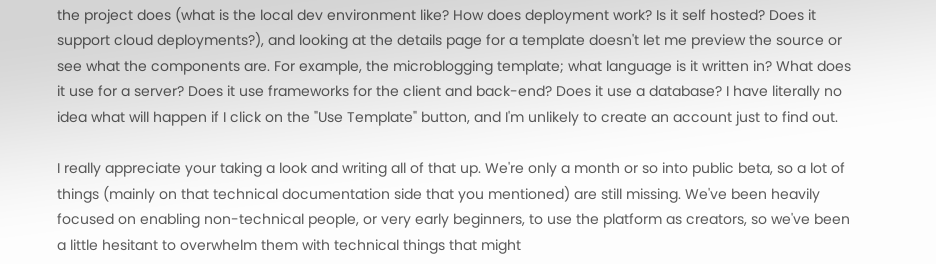the project does (what is the local dev environment like? How does deployment work? Is it self hosted? Does it support cloud deployments?), and looking at the details page for a template doesn't let me preview the source or see what the components are. For example, the microblogging template; what language is it written in? What does it use for a server? Does it use frameworks for the client and back-end? Does it use a database? I have literally no idea what will happen if I click on the "Use Template" button, and I'm unlikely to create an account just to find out.

I really appreciate your taking a look and writing all of that up. We're only a month or so into public beta, so a lot of things (mainly on that technical documentation side that you mentioned) are still missing. We've been heavily focused on enabling non-technical people, or very early beginners, to use the platform as creators, so we've been a little hesitant to overwhelm them with technical things that might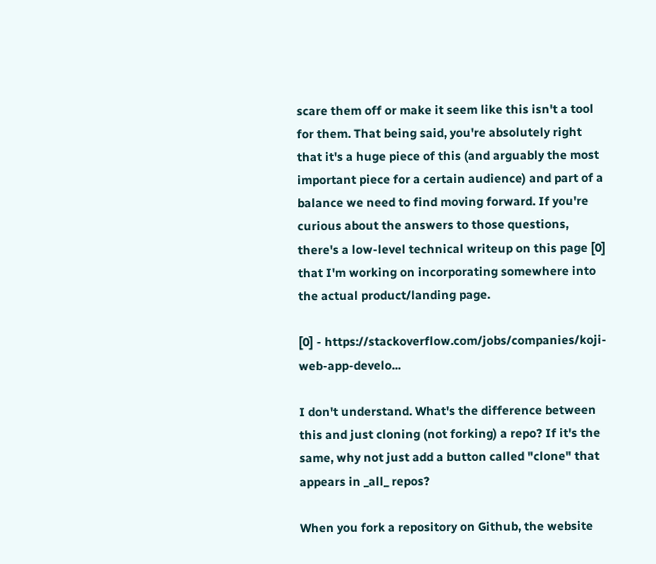scare them off or make it seem like this isn't a tool for them. That being said, you're absolutely right that it's a huge piece of this (and arguably the most important piece for a certain audience) and part of a balance we need to find moving forward. If you're curious about the answers to those questions, there's a low-level technical writeup on this page [0] that I'm working on incorporating somewhere into the actual product/landing page.

[0] - https://stackoverflow.com/jobs/companies/koji-web-app-develo...

I don't understand. What's the difference between this and just cloning (not forking) a repo? If it's the same, why not just add a button called "clone" that appears in _all_ repos?

When you fork a repository on Github, the website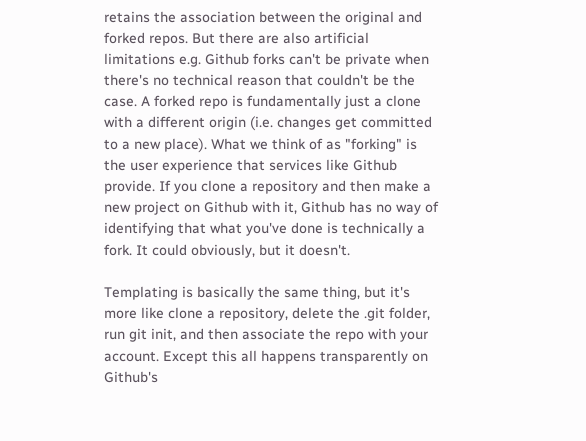retains the association between the original and forked repos. But there are also artificial limitations e.g. Github forks can't be private when there's no technical reason that couldn't be the case. A forked repo is fundamentally just a clone with a different origin (i.e. changes get committed to a new place). What we think of as "forking" is the user experience that services like Github provide. If you clone a repository and then make a new project on Github with it, Github has no way of identifying that what you've done is technically a fork. It could obviously, but it doesn't.

Templating is basically the same thing, but it's more like clone a repository, delete the .git folder, run git init, and then associate the repo with your account. Except this all happens transparently on Github's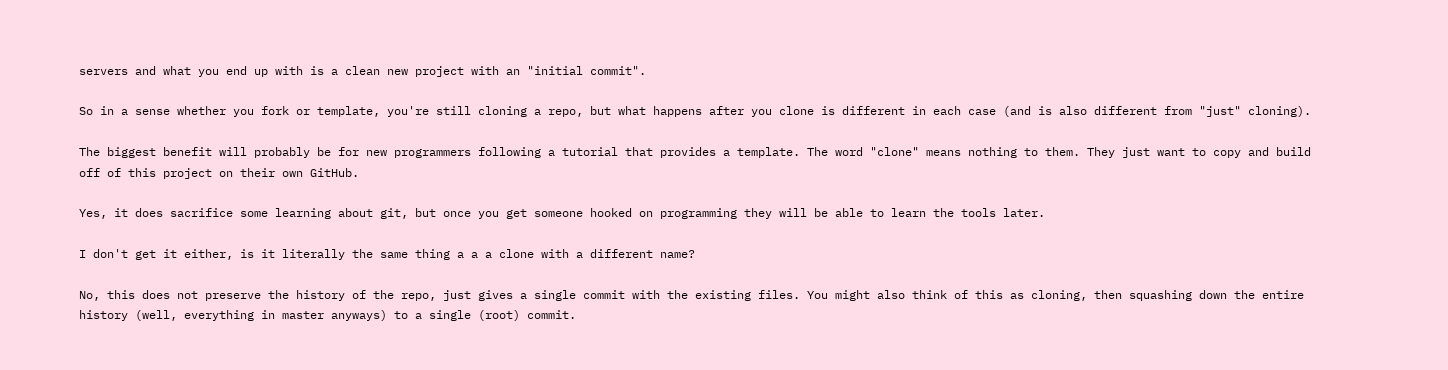servers and what you end up with is a clean new project with an "initial commit".

So in a sense whether you fork or template, you're still cloning a repo, but what happens after you clone is different in each case (and is also different from "just" cloning).

The biggest benefit will probably be for new programmers following a tutorial that provides a template. The word "clone" means nothing to them. They just want to copy and build off of this project on their own GitHub.

Yes, it does sacrifice some learning about git, but once you get someone hooked on programming they will be able to learn the tools later.

I don't get it either, is it literally the same thing a a a clone with a different name?

No, this does not preserve the history of the repo, just gives a single commit with the existing files. You might also think of this as cloning, then squashing down the entire history (well, everything in master anyways) to a single (root) commit.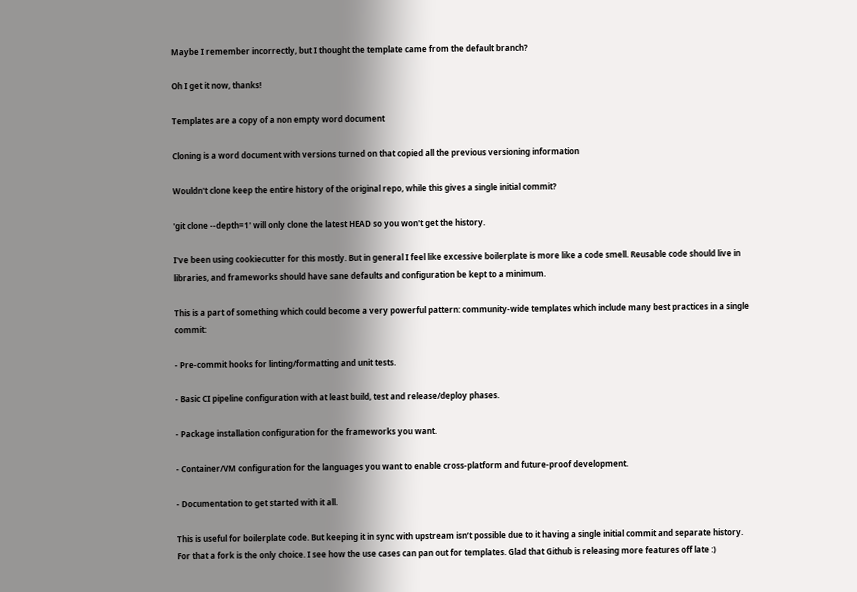Maybe I remember incorrectly, but I thought the template came from the default branch?

Oh I get it now, thanks!

Templates are a copy of a non empty word document

Cloning is a word document with versions turned on that copied all the previous versioning information

Wouldn't clone keep the entire history of the original repo, while this gives a single initial commit?

'git clone --depth=1' will only clone the latest HEAD so you won't get the history.

I've been using cookiecutter for this mostly. But in general I feel like excessive boilerplate is more like a code smell. Reusable code should live in libraries, and frameworks should have sane defaults and configuration be kept to a minimum.

This is a part of something which could become a very powerful pattern: community-wide templates which include many best practices in a single commit:

- Pre-commit hooks for linting/formatting and unit tests.

- Basic CI pipeline configuration with at least build, test and release/deploy phases.

- Package installation configuration for the frameworks you want.

- Container/VM configuration for the languages you want to enable cross-platform and future-proof development.

- Documentation to get started with it all.

This is useful for boilerplate code. But keeping it in sync with upstream isn’t possible due to it having a single initial commit and separate history. For that a fork is the only choice. I see how the use cases can pan out for templates. Glad that Github is releasing more features off late :)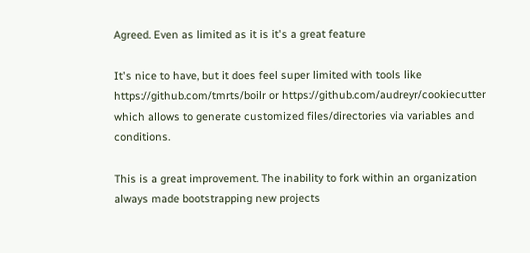Agreed. Even as limited as it is it's a great feature

It's nice to have, but it does feel super limited with tools like https://github.com/tmrts/boilr or https://github.com/audreyr/cookiecutter which allows to generate customized files/directories via variables and conditions.

This is a great improvement. The inability to fork within an organization always made bootstrapping new projects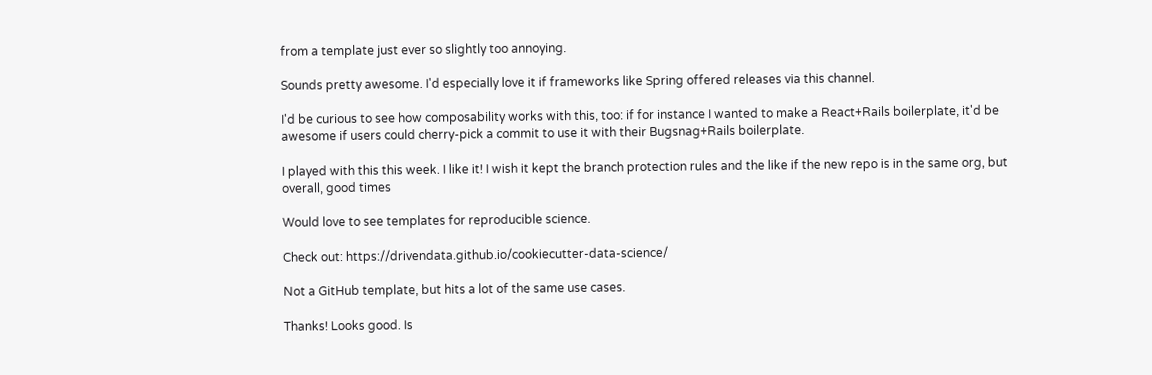from a template just ever so slightly too annoying.

Sounds pretty awesome. I'd especially love it if frameworks like Spring offered releases via this channel.

I'd be curious to see how composability works with this, too: if for instance I wanted to make a React+Rails boilerplate, it'd be awesome if users could cherry-pick a commit to use it with their Bugsnag+Rails boilerplate.

I played with this this week. I like it! I wish it kept the branch protection rules and the like if the new repo is in the same org, but overall, good times

Would love to see templates for reproducible science.

Check out: https://drivendata.github.io/cookiecutter-data-science/

Not a GitHub template, but hits a lot of the same use cases.

Thanks! Looks good. Is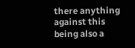there anything against this being also a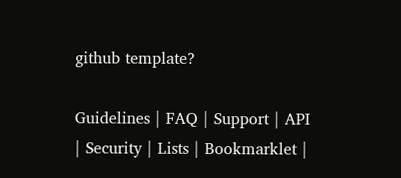github template?

Guidelines | FAQ | Support | API | Security | Lists | Bookmarklet |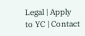Legal | Apply to YC | Contact